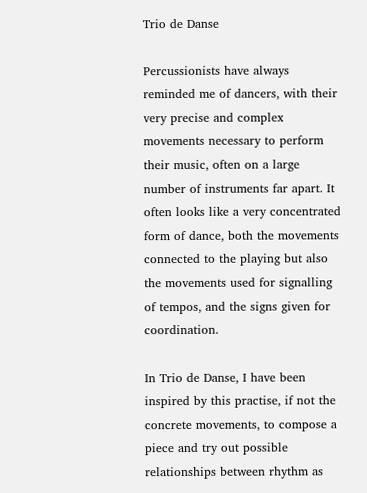Trio de Danse

Percussionists have always reminded me of dancers, with their very precise and complex movements necessary to perform their music, often on a large number of instruments far apart. It often looks like a very concentrated form of dance, both the movements connected to the playing but also the movements used for signalling of tempos, and the signs given for coordination.

In Trio de Danse, I have been inspired by this practise, if not the concrete movements, to compose a piece and try out possible relationships between rhythm as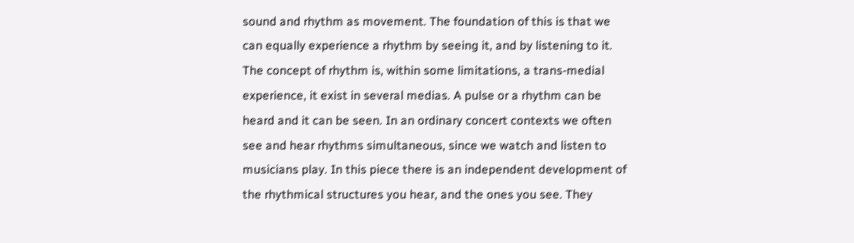sound and rhythm as movement. The foundation of this is that we can equally experience a rhythm by seeing it, and by listening to it. The concept of rhythm is, within some limitations, a trans-medial experience, it exist in several medias. A pulse or a rhythm can be heard and it can be seen. In an ordinary concert contexts we often see and hear rhythms simultaneous, since we watch and listen to musicians play. In this piece there is an independent development of the rhythmical structures you hear, and the ones you see. They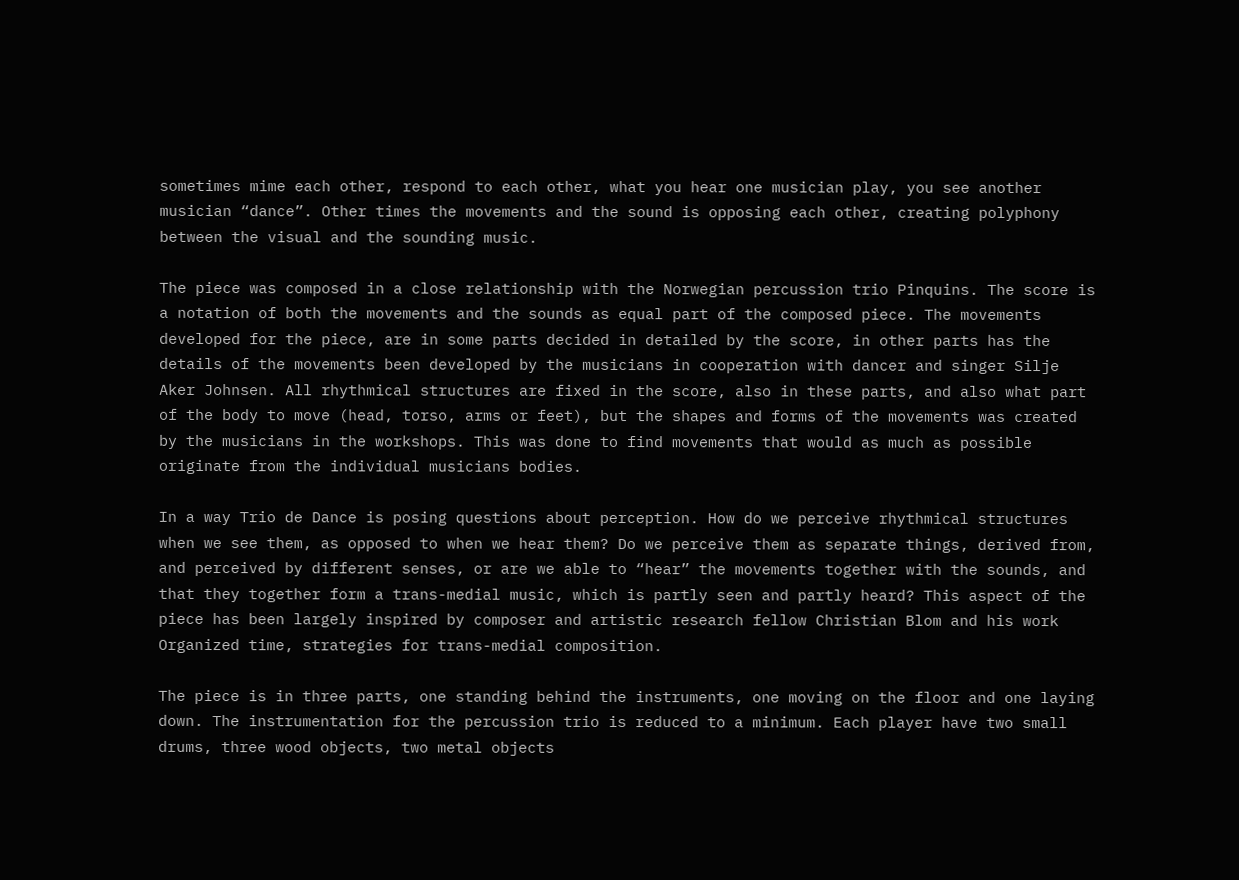sometimes mime each other, respond to each other, what you hear one musician play, you see another musician “dance”. Other times the movements and the sound is opposing each other, creating polyphony between the visual and the sounding music.

The piece was composed in a close relationship with the Norwegian percussion trio Pinquins. The score is a notation of both the movements and the sounds as equal part of the composed piece. The movements developed for the piece, are in some parts decided in detailed by the score, in other parts has the details of the movements been developed by the musicians in cooperation with dancer and singer Silje Aker Johnsen. All rhythmical structures are fixed in the score, also in these parts, and also what part of the body to move (head, torso, arms or feet), but the shapes and forms of the movements was created by the musicians in the workshops. This was done to find movements that would as much as possible originate from the individual musicians bodies.

In a way Trio de Dance is posing questions about perception. How do we perceive rhythmical structures when we see them, as opposed to when we hear them? Do we perceive them as separate things, derived from, and perceived by different senses, or are we able to “hear” the movements together with the sounds, and that they together form a trans-medial music, which is partly seen and partly heard? This aspect of the piece has been largely inspired by composer and artistic research fellow Christian Blom and his work Organized time, strategies for trans-medial composition.

The piece is in three parts, one standing behind the instruments, one moving on the floor and one laying down. The instrumentation for the percussion trio is reduced to a minimum. Each player have two small drums, three wood objects, two metal objects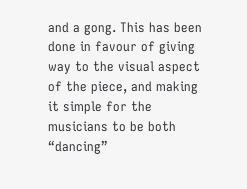and a gong. This has been done in favour of giving way to the visual aspect of the piece, and making it simple for the musicians to be both “dancing”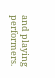and playing performers.